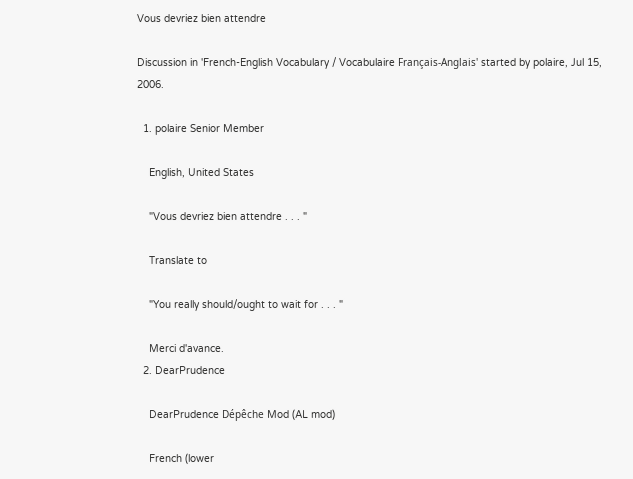Vous devriez bien attendre

Discussion in 'French-English Vocabulary / Vocabulaire Français-Anglais' started by polaire, Jul 15, 2006.

  1. polaire Senior Member

    English, United States

    "Vous devriez bien attendre . . . "

    Translate to

    "You really should/ought to wait for . . . "

    Merci d'avance.
  2. DearPrudence

    DearPrudence Dépêche Mod (AL mod)

    French (lower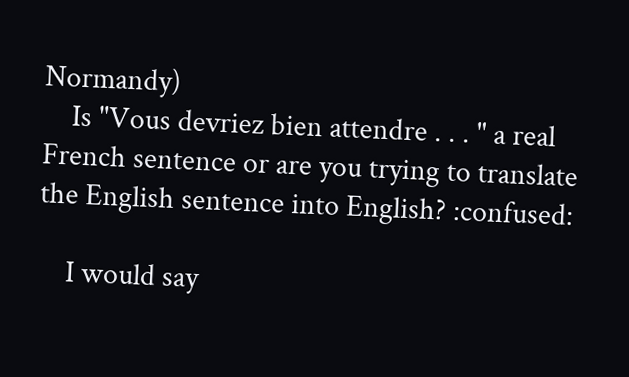Normandy)
    Is "Vous devriez bien attendre . . . " a real French sentence or are you trying to translate the English sentence into English? :confused:

    I would say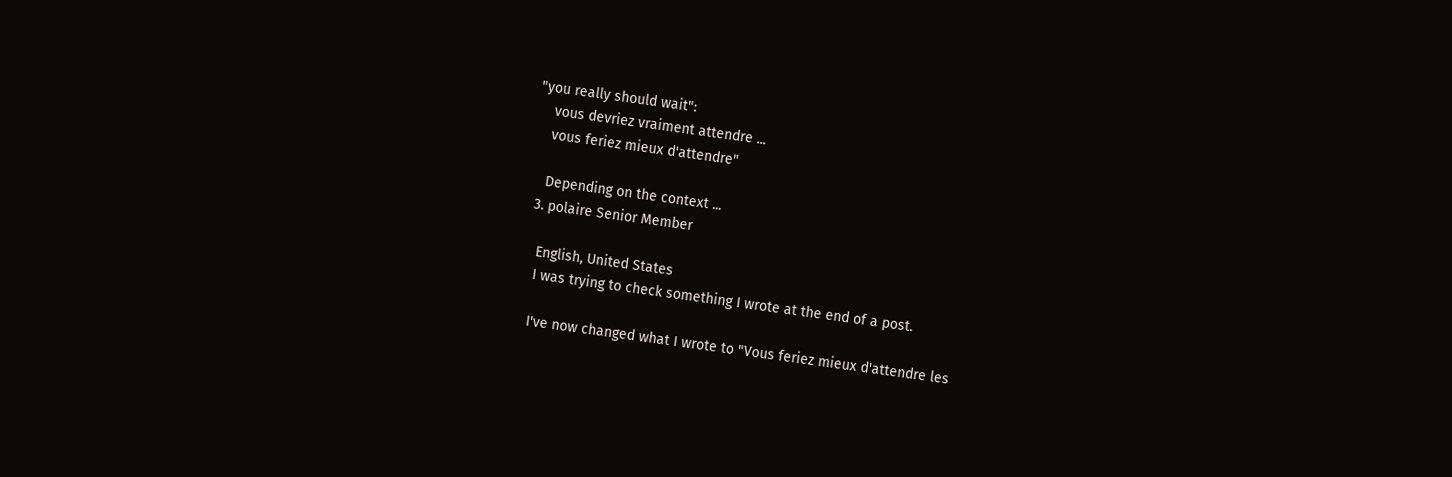"you really should wait":
    vous devriez vraiment attendre ...
    vous feriez mieux d'attendre"

    Depending on the context ...
  3. polaire Senior Member

    English, United States
    I was trying to check something I wrote at the end of a post.

    I've now changed what I wrote to "Vous feriez mieux d'attendre les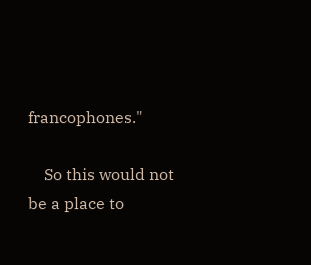francophones."

    So this would not be a place to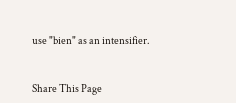use "bien" as an intensifier.


Share This Page